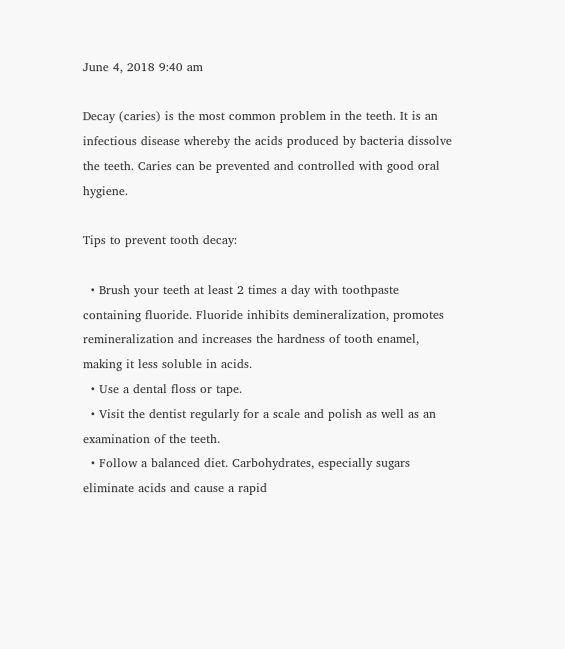June 4, 2018 9:40 am

Decay (caries) is the most common problem in the teeth. It is an infectious disease whereby the acids produced by bacteria dissolve the teeth. Caries can be prevented and controlled with good oral hygiene.

Tips to prevent tooth decay:

  • Brush your teeth at least 2 times a day with toothpaste containing fluoride. Fluoride inhibits demineralization, promotes remineralization and increases the hardness of tooth enamel, making it less soluble in acids.
  • Use a dental floss or tape.
  • Visit the dentist regularly for a scale and polish as well as an examination of the teeth.
  • Follow a balanced diet. Carbohydrates, especially sugars eliminate acids and cause a rapid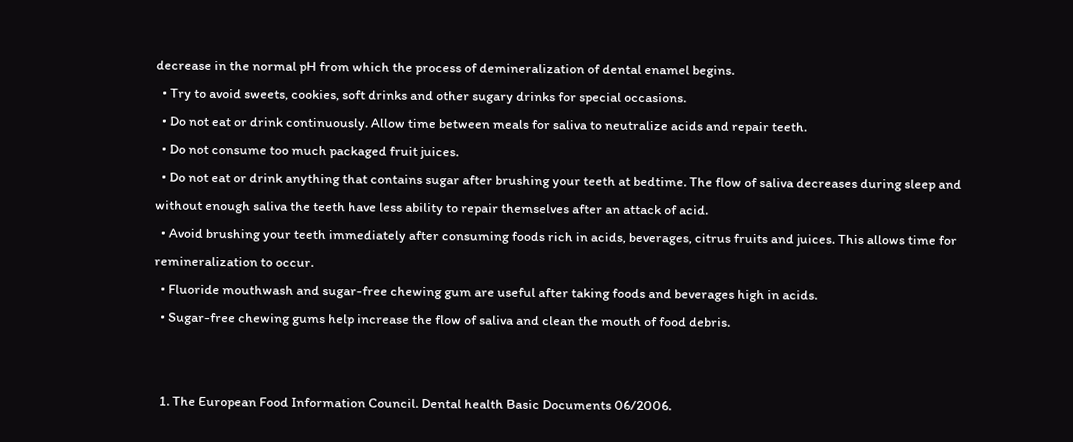decrease in the normal pH from which the process of demineralization of dental enamel begins.
  • Try to avoid sweets, cookies, soft drinks and other sugary drinks for special occasions.
  • Do not eat or drink continuously. Allow time between meals for saliva to neutralize acids and repair teeth.
  • Do not consume too much packaged fruit juices.
  • Do not eat or drink anything that contains sugar after brushing your teeth at bedtime. The flow of saliva decreases during sleep and without enough saliva the teeth have less ability to repair themselves after an attack of acid.
  • Avoid brushing your teeth immediately after consuming foods rich in acids, beverages, citrus fruits and juices. This allows time for remineralization to occur.
  • Fluoride mouthwash and sugar-free chewing gum are useful after taking foods and beverages high in acids.
  • Sugar-free chewing gums help increase the flow of saliva and clean the mouth of food debris.


  1. The European Food Information Council. Dental health Basic Documents 06/2006.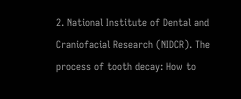2. National Institute of Dental and Craniofacial Research (NIDCR). The process of tooth decay: How to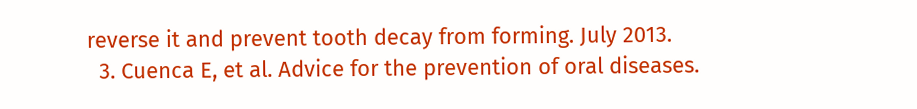reverse it and prevent tooth decay from forming. July 2013.
  3. Cuenca E, et al. Advice for the prevention of oral diseases.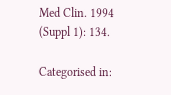Med Clin. 1994 (Suppl 1): 134.

Categorised in: